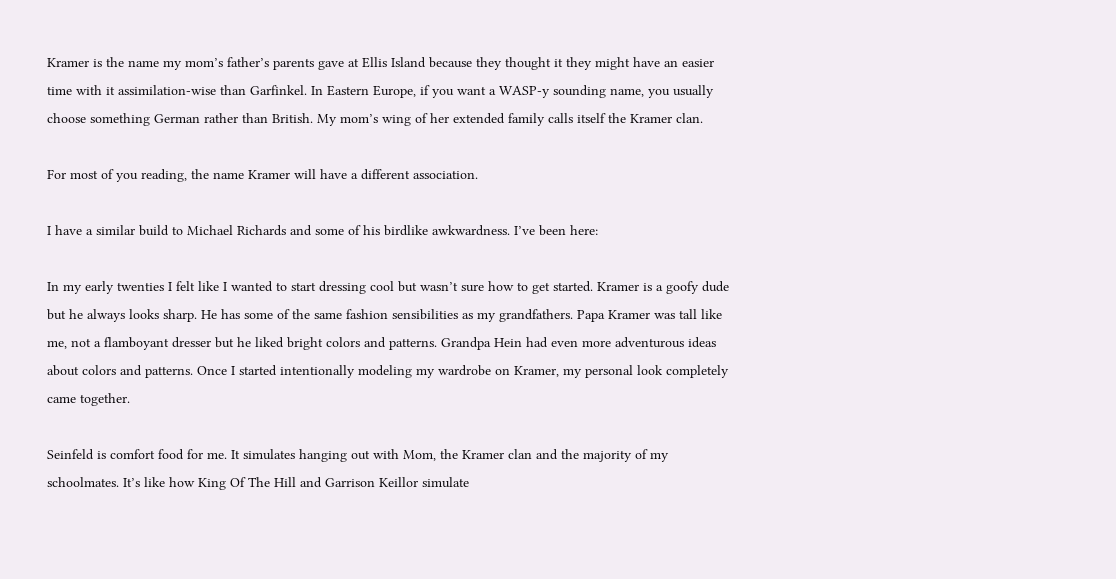Kramer is the name my mom’s father’s parents gave at Ellis Island because they thought it they might have an easier time with it assimilation-wise than Garfinkel. In Eastern Europe, if you want a WASP-y sounding name, you usually choose something German rather than British. My mom’s wing of her extended family calls itself the Kramer clan.

For most of you reading, the name Kramer will have a different association.

I have a similar build to Michael Richards and some of his birdlike awkwardness. I’ve been here:

In my early twenties I felt like I wanted to start dressing cool but wasn’t sure how to get started. Kramer is a goofy dude but he always looks sharp. He has some of the same fashion sensibilities as my grandfathers. Papa Kramer was tall like me, not a flamboyant dresser but he liked bright colors and patterns. Grandpa Hein had even more adventurous ideas about colors and patterns. Once I started intentionally modeling my wardrobe on Kramer, my personal look completely came together.

Seinfeld is comfort food for me. It simulates hanging out with Mom, the Kramer clan and the majority of my schoolmates. It’s like how King Of The Hill and Garrison Keillor simulate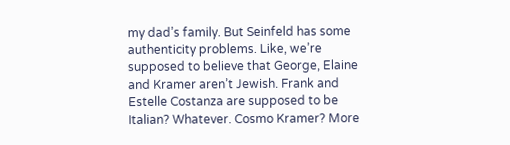my dad’s family. But Seinfeld has some authenticity problems. Like, we’re supposed to believe that George, Elaine and Kramer aren’t Jewish. Frank and Estelle Costanza are supposed to be Italian? Whatever. Cosmo Kramer? More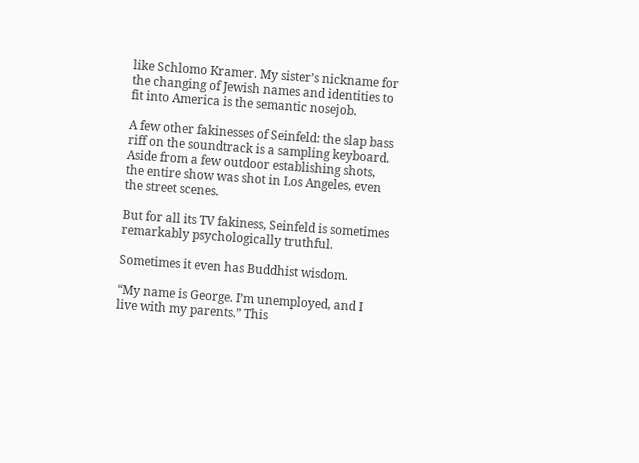like Schlomo Kramer. My sister’s nickname for the changing of Jewish names and identities to fit into America is the semantic nosejob.

A few other fakinesses of Seinfeld: the slap bass riff on the soundtrack is a sampling keyboard. Aside from a few outdoor establishing shots, the entire show was shot in Los Angeles, even the street scenes.

But for all its TV fakiness, Seinfeld is sometimes remarkably psychologically truthful.

Sometimes it even has Buddhist wisdom.

“My name is George. I’m unemployed, and I live with my parents.” This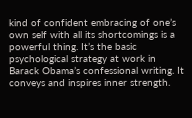kind of confident embracing of one’s own self with all its shortcomings is a powerful thing. It’s the basic psychological strategy at work in Barack Obama’s confessional writing. It conveys and inspires inner strength.